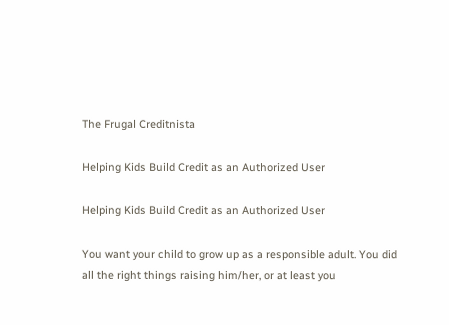The Frugal Creditnista

Helping Kids Build Credit as an Authorized User

Helping Kids Build Credit as an Authorized User

You want your child to grow up as a responsible adult. You did all the right things raising him/her, or at least you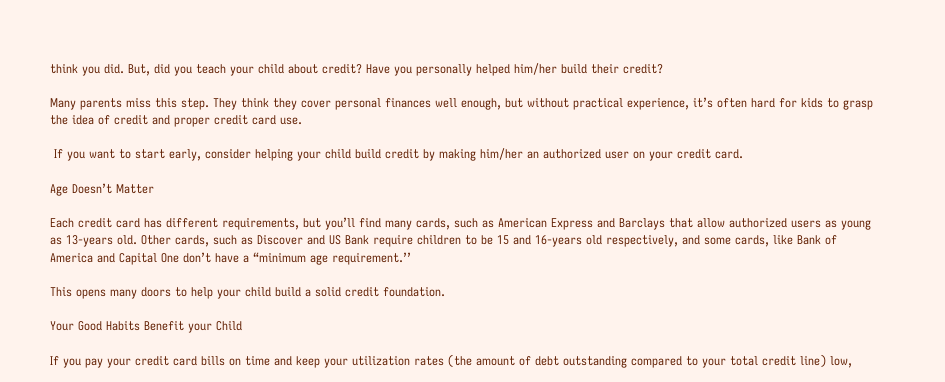think you did. But, did you teach your child about credit? Have you personally helped him/her build their credit?

Many parents miss this step. They think they cover personal finances well enough, but without practical experience, it’s often hard for kids to grasp the idea of credit and proper credit card use.

 If you want to start early, consider helping your child build credit by making him/her an authorized user on your credit card.

Age Doesn’t Matter

Each credit card has different requirements, but you’ll find many cards, such as American Express and Barclays that allow authorized users as young as 13-years old. Other cards, such as Discover and US Bank require children to be 15 and 16-years old respectively, and some cards, like Bank of America and Capital One don’t have a “minimum age requirement.’’

This opens many doors to help your child build a solid credit foundation.

Your Good Habits Benefit your Child

If you pay your credit card bills on time and keep your utilization rates (the amount of debt outstanding compared to your total credit line) low,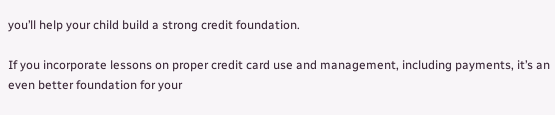you’ll help your child build a strong credit foundation.

If you incorporate lessons on proper credit card use and management, including payments, it’s an even better foundation for your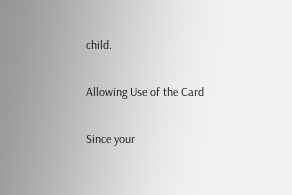child.

Allowing Use of the Card

Since your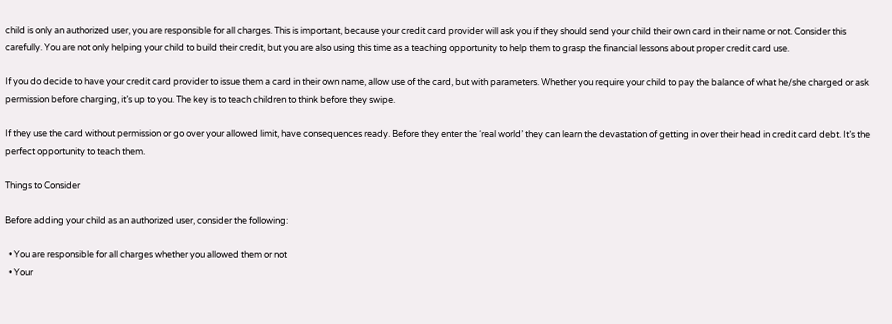child is only an authorized user, you are responsible for all charges. This is important, because your credit card provider will ask you if they should send your child their own card in their name or not. Consider this carefully. You are not only helping your child to build their credit, but you are also using this time as a teaching opportunity to help them to grasp the financial lessons about proper credit card use.

If you do decide to have your credit card provider to issue them a card in their own name, allow use of the card, but with parameters. Whether you require your child to pay the balance of what he/she charged or ask permission before charging, it’s up to you. The key is to teach children to think before they swipe.

If they use the card without permission or go over your allowed limit, have consequences ready. Before they enter the ‘real world’ they can learn the devastation of getting in over their head in credit card debt. It’s the perfect opportunity to teach them.

Things to Consider

Before adding your child as an authorized user, consider the following:

  • You are responsible for all charges whether you allowed them or not
  • Your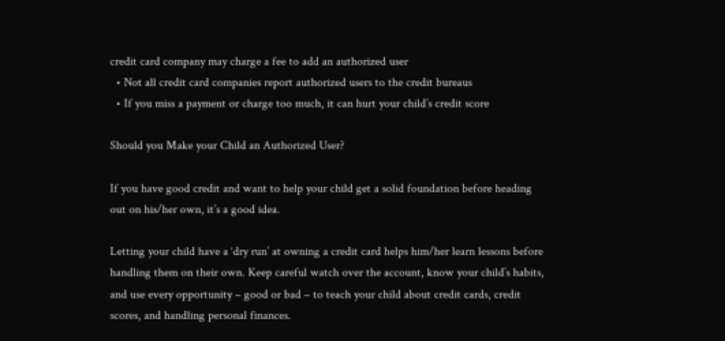credit card company may charge a fee to add an authorized user
  • Not all credit card companies report authorized users to the credit bureaus
  • If you miss a payment or charge too much, it can hurt your child’s credit score

Should you Make your Child an Authorized User?

If you have good credit and want to help your child get a solid foundation before heading out on his/her own, it’s a good idea.

Letting your child have a ‘dry run’ at owning a credit card helps him/her learn lessons before handling them on their own. Keep careful watch over the account, know your child’s habits, and use every opportunity – good or bad – to teach your child about credit cards, credit scores, and handling personal finances.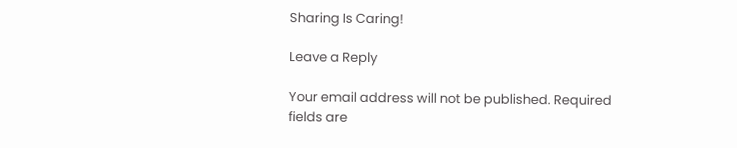Sharing Is Caring!

Leave a Reply

Your email address will not be published. Required fields are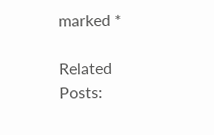marked *

Related Posts: